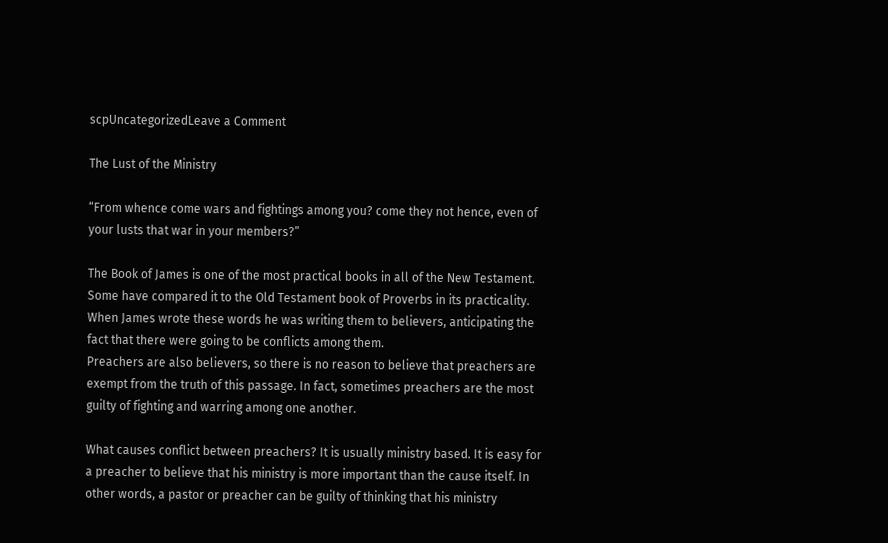scpUncategorizedLeave a Comment

The Lust of the Ministry

“From whence come wars and fightings among you? come they not hence, even of your lusts that war in your members?”

The Book of James is one of the most practical books in all of the New Testament. Some have compared it to the Old Testament book of Proverbs in its practicality. When James wrote these words he was writing them to believers, anticipating the fact that there were going to be conflicts among them.
Preachers are also believers, so there is no reason to believe that preachers are exempt from the truth of this passage. In fact, sometimes preachers are the most guilty of fighting and warring among one another.

What causes conflict between preachers? It is usually ministry based. It is easy for a preacher to believe that his ministry is more important than the cause itself. In other words, a pastor or preacher can be guilty of thinking that his ministry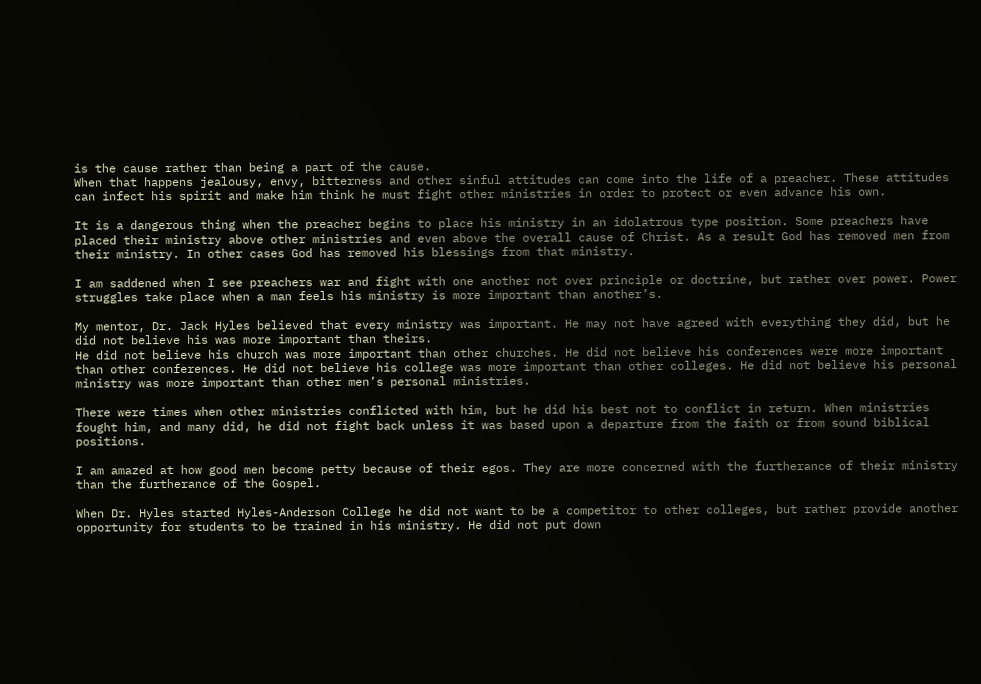is the cause rather than being a part of the cause.
When that happens jealousy, envy, bitterness and other sinful attitudes can come into the life of a preacher. These attitudes can infect his spirit and make him think he must fight other ministries in order to protect or even advance his own.

It is a dangerous thing when the preacher begins to place his ministry in an idolatrous type position. Some preachers have placed their ministry above other ministries and even above the overall cause of Christ. As a result God has removed men from their ministry. In other cases God has removed his blessings from that ministry.

I am saddened when I see preachers war and fight with one another not over principle or doctrine, but rather over power. Power struggles take place when a man feels his ministry is more important than another’s.

My mentor, Dr. Jack Hyles believed that every ministry was important. He may not have agreed with everything they did, but he did not believe his was more important than theirs.
He did not believe his church was more important than other churches. He did not believe his conferences were more important than other conferences. He did not believe his college was more important than other colleges. He did not believe his personal ministry was more important than other men’s personal ministries.

There were times when other ministries conflicted with him, but he did his best not to conflict in return. When ministries fought him, and many did, he did not fight back unless it was based upon a departure from the faith or from sound biblical positions.

I am amazed at how good men become petty because of their egos. They are more concerned with the furtherance of their ministry than the furtherance of the Gospel.

When Dr. Hyles started Hyles-Anderson College he did not want to be a competitor to other colleges, but rather provide another opportunity for students to be trained in his ministry. He did not put down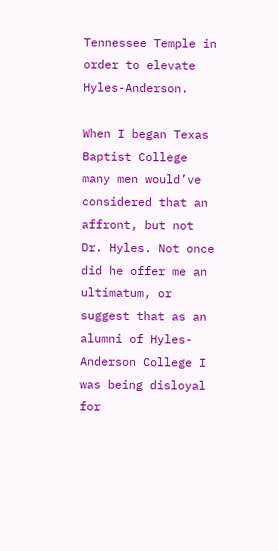Tennessee Temple in order to elevate Hyles-Anderson.

When I began Texas Baptist College many men would’ve considered that an affront, but not Dr. Hyles. Not once did he offer me an ultimatum, or suggest that as an alumni of Hyles-Anderson College I was being disloyal for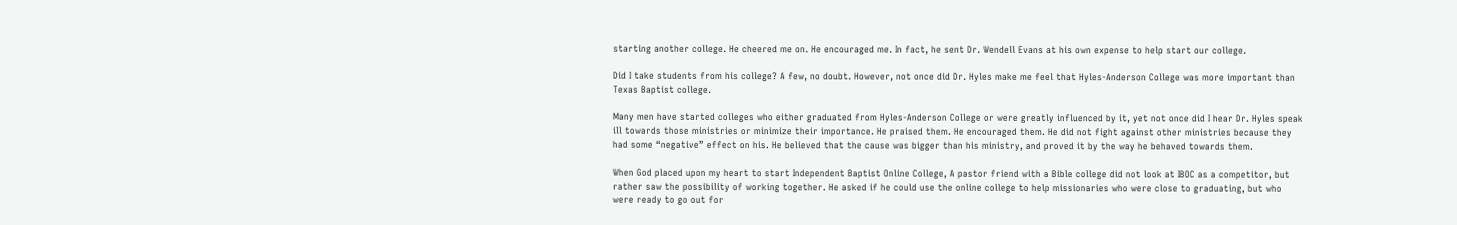starting another college. He cheered me on. He encouraged me. In fact, he sent Dr. Wendell Evans at his own expense to help start our college.

Did I take students from his college? A few, no doubt. However, not once did Dr. Hyles make me feel that Hyles-Anderson College was more important than Texas Baptist college.

Many men have started colleges who either graduated from Hyles-Anderson College or were greatly influenced by it, yet not once did I hear Dr. Hyles speak ill towards those ministries or minimize their importance. He praised them. He encouraged them. He did not fight against other ministries because they had some “negative” effect on his. He believed that the cause was bigger than his ministry, and proved it by the way he behaved towards them.

When God placed upon my heart to start Independent Baptist Online College, A pastor friend with a Bible college did not look at IBOC as a competitor, but rather saw the possibility of working together. He asked if he could use the online college to help missionaries who were close to graduating, but who were ready to go out for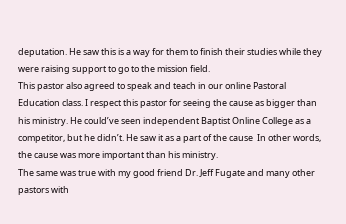deputation. He saw this is a way for them to finish their studies while they were raising support to go to the mission field.
This pastor also agreed to speak and teach in our online Pastoral Education class. I respect this pastor for seeing the cause as bigger than his ministry. He could’ve seen independent Baptist Online College as a competitor, but he didn’t. He saw it as a part of the cause  In other words, the cause was more important than his ministry.
The same was true with my good friend Dr. Jeff Fugate and many other pastors with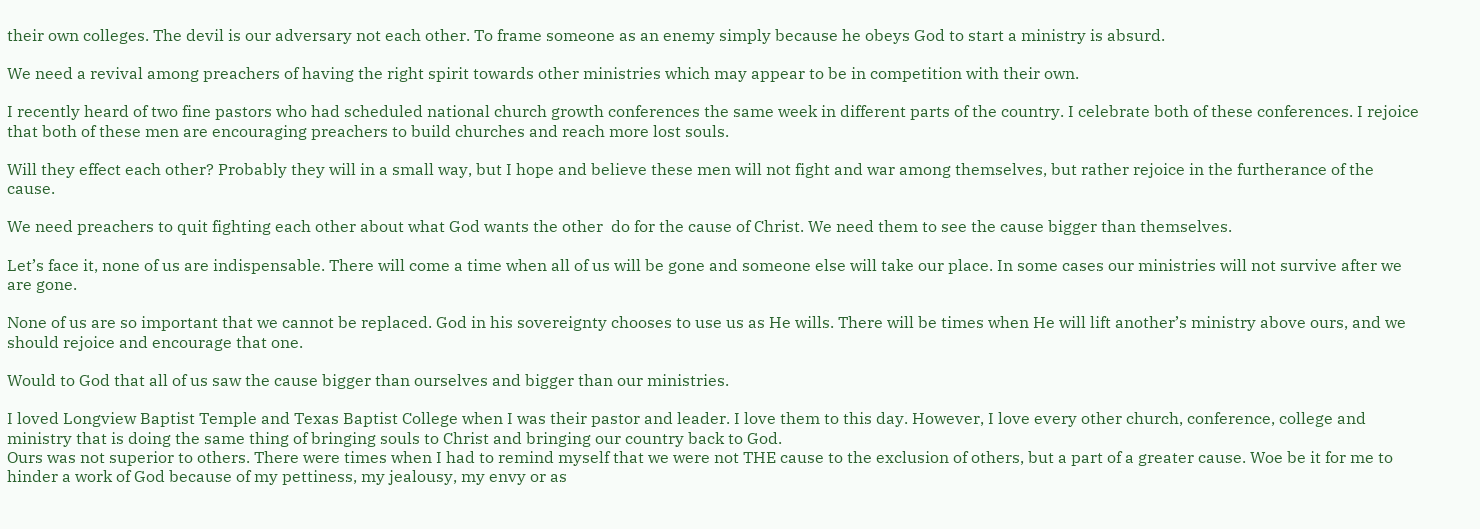their own colleges. The devil is our adversary not each other. To frame someone as an enemy simply because he obeys God to start a ministry is absurd.

We need a revival among preachers of having the right spirit towards other ministries which may appear to be in competition with their own.

I recently heard of two fine pastors who had scheduled national church growth conferences the same week in different parts of the country. I celebrate both of these conferences. I rejoice that both of these men are encouraging preachers to build churches and reach more lost souls.

Will they effect each other? Probably they will in a small way, but I hope and believe these men will not fight and war among themselves, but rather rejoice in the furtherance of the cause.

We need preachers to quit fighting each other about what God wants the other  do for the cause of Christ. We need them to see the cause bigger than themselves.

Let’s face it, none of us are indispensable. There will come a time when all of us will be gone and someone else will take our place. In some cases our ministries will not survive after we are gone.

None of us are so important that we cannot be replaced. God in his sovereignty chooses to use us as He wills. There will be times when He will lift another’s ministry above ours, and we should rejoice and encourage that one.

Would to God that all of us saw the cause bigger than ourselves and bigger than our ministries.

I loved Longview Baptist Temple and Texas Baptist College when I was their pastor and leader. I love them to this day. However, I love every other church, conference, college and ministry that is doing the same thing of bringing souls to Christ and bringing our country back to God.
Ours was not superior to others. There were times when I had to remind myself that we were not THE cause to the exclusion of others, but a part of a greater cause. Woe be it for me to hinder a work of God because of my pettiness, my jealousy, my envy or as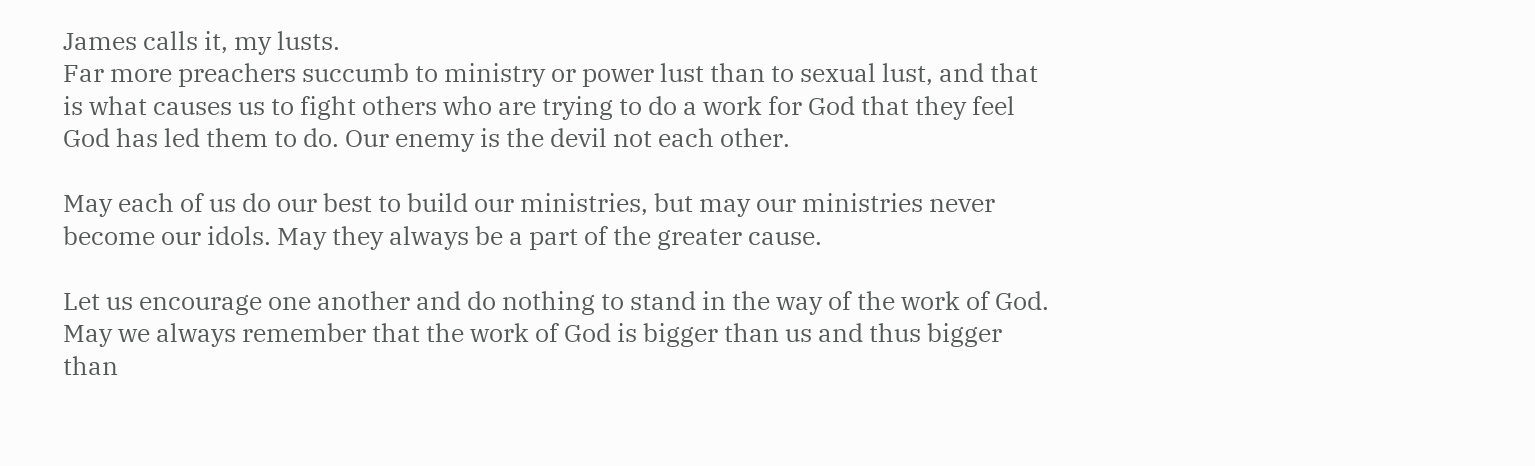James calls it, my lusts.
Far more preachers succumb to ministry or power lust than to sexual lust, and that is what causes us to fight others who are trying to do a work for God that they feel God has led them to do. Our enemy is the devil not each other.

May each of us do our best to build our ministries, but may our ministries never become our idols. May they always be a part of the greater cause.

Let us encourage one another and do nothing to stand in the way of the work of God. May we always remember that the work of God is bigger than us and thus bigger than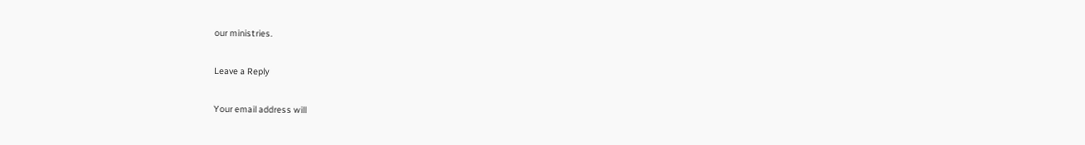our ministries.

Leave a Reply

Your email address will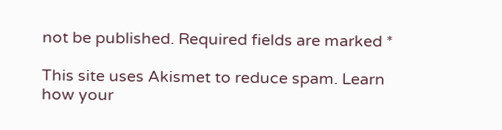not be published. Required fields are marked *

This site uses Akismet to reduce spam. Learn how your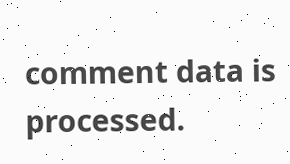comment data is processed.